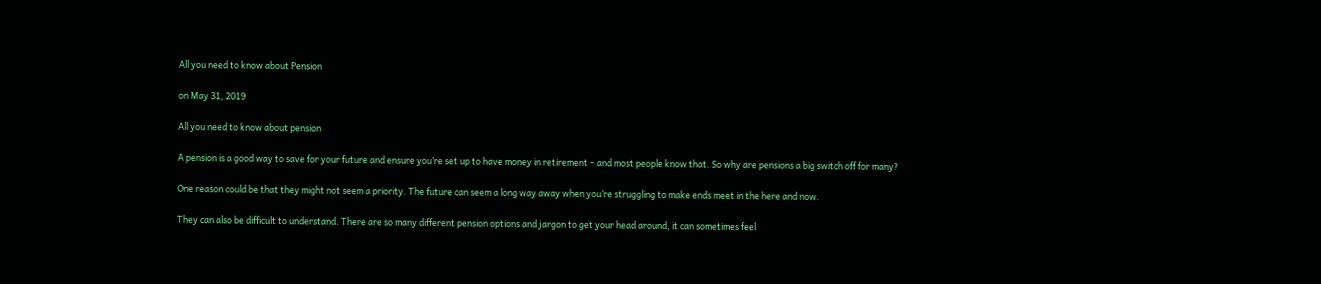All you need to know about Pension

on May 31, 2019

All you need to know about pension

A pension is a good way to save for your future and ensure you’re set up to have money in retirement – and most people know that. So why are pensions a big switch off for many?

One reason could be that they might not seem a priority. The future can seem a long way away when you’re struggling to make ends meet in the here and now.

They can also be difficult to understand. There are so many different pension options and jargon to get your head around, it can sometimes feel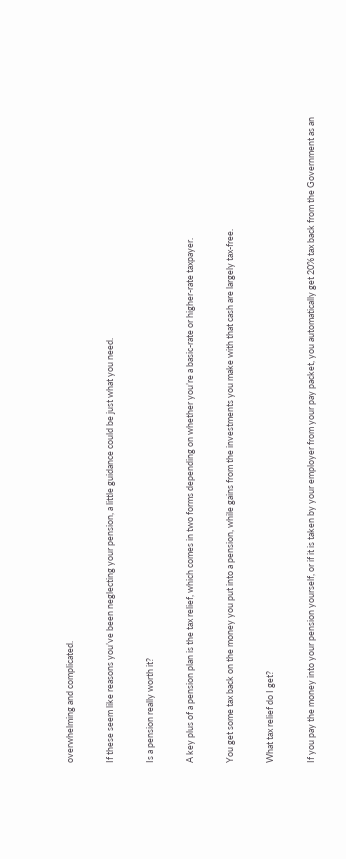overwhelming and complicated.

If these seem like reasons you’ve been neglecting your pension, a little guidance could be just what you need.

Is a pension really worth it?

A key plus of a pension plan is the tax relief, which comes in two forms depending on whether you’re a basic-rate or higher-rate taxpayer.

You get some tax back on the money you put into a pension, while gains from the investments you make with that cash are largely tax-free.

What tax relief do I get?

If you pay the money into your pension yourself, or if it is taken by your employer from your pay packet, you automatically get 20% tax back from the Government as an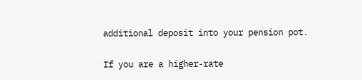additional deposit into your pension pot.

If you are a higher-rate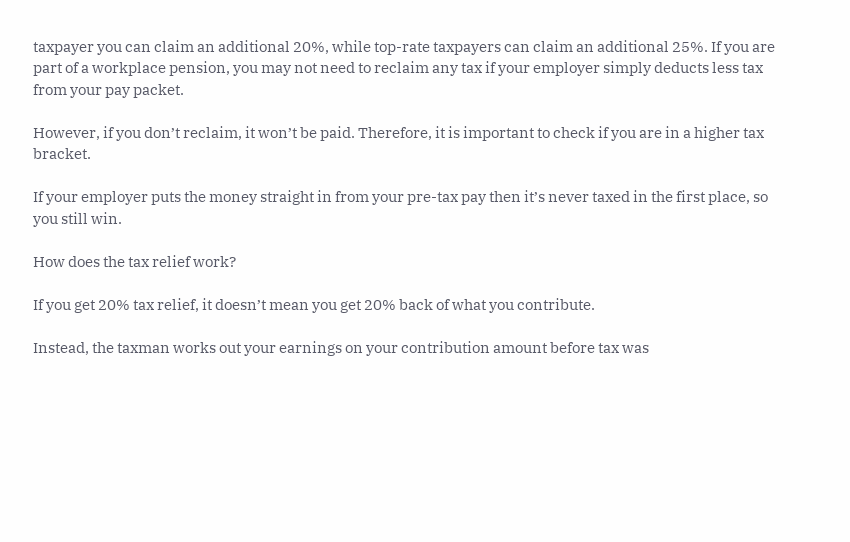taxpayer you can claim an additional 20%, while top-rate taxpayers can claim an additional 25%. If you are part of a workplace pension, you may not need to reclaim any tax if your employer simply deducts less tax from your pay packet.

However, if you don’t reclaim, it won’t be paid. Therefore, it is important to check if you are in a higher tax bracket.

If your employer puts the money straight in from your pre-tax pay then it’s never taxed in the first place, so you still win.

How does the tax relief work?

If you get 20% tax relief, it doesn’t mean you get 20% back of what you contribute.

Instead, the taxman works out your earnings on your contribution amount before tax was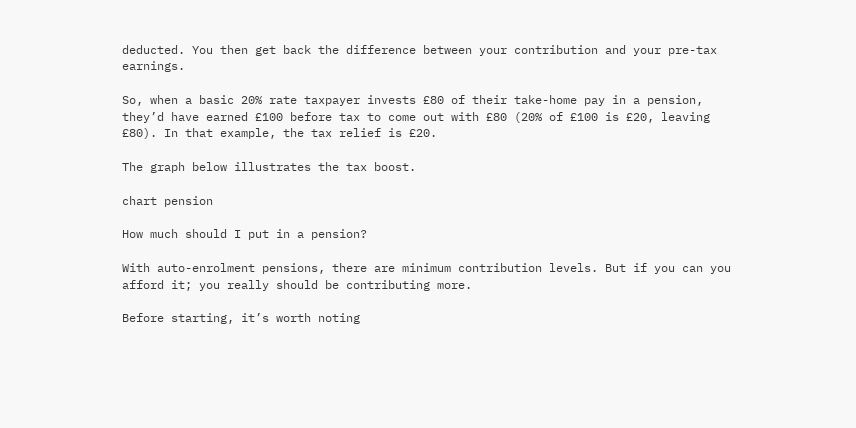deducted. You then get back the difference between your contribution and your pre-tax earnings.

So, when a basic 20% rate taxpayer invests £80 of their take-home pay in a pension, they’d have earned £100 before tax to come out with £80 (20% of £100 is £20, leaving £80). In that example, the tax relief is £20.

The graph below illustrates the tax boost.

chart pension

How much should I put in a pension?

With auto-enrolment pensions, there are minimum contribution levels. But if you can you afford it; you really should be contributing more.

Before starting, it’s worth noting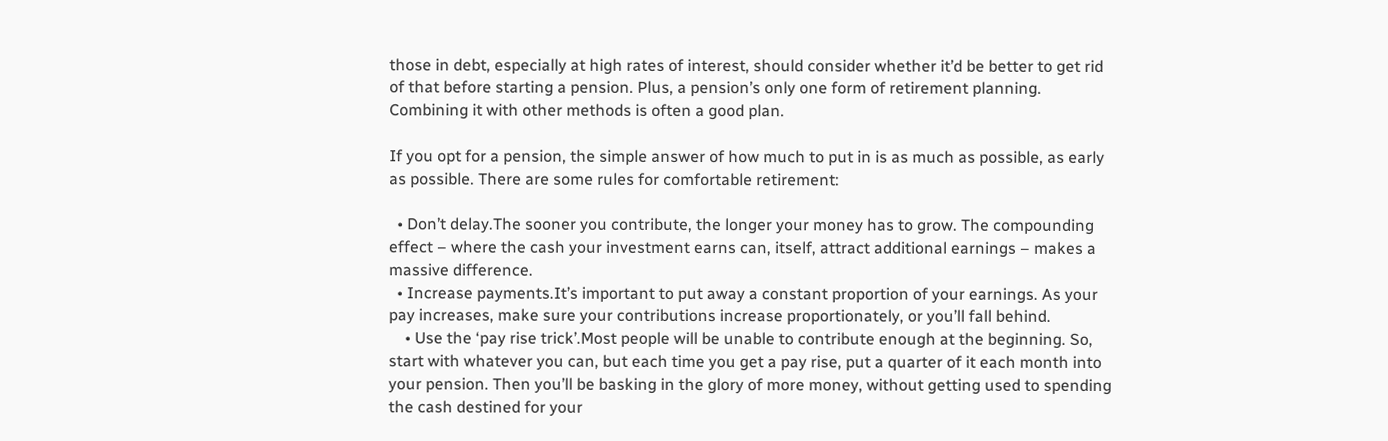those in debt, especially at high rates of interest, should consider whether it’d be better to get rid of that before starting a pension. Plus, a pension’s only one form of retirement planning. Combining it with other methods is often a good plan.

If you opt for a pension, the simple answer of how much to put in is as much as possible, as early as possible. There are some rules for comfortable retirement:

  • Don’t delay.The sooner you contribute, the longer your money has to grow. The compounding effect – where the cash your investment earns can, itself, attract additional earnings – makes a massive difference.
  • Increase payments.It’s important to put away a constant proportion of your earnings. As your pay increases, make sure your contributions increase proportionately, or you’ll fall behind.
    • Use the ‘pay rise trick’.Most people will be unable to contribute enough at the beginning. So, start with whatever you can, but each time you get a pay rise, put a quarter of it each month into your pension. Then you’ll be basking in the glory of more money, without getting used to spending the cash destined for your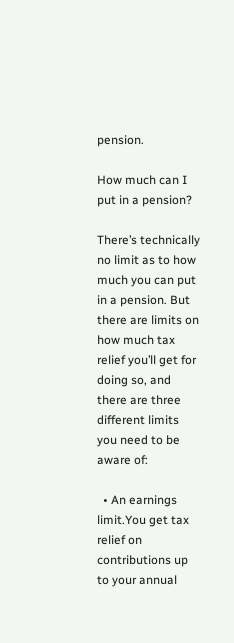pension.

How much can I put in a pension?

There’s technically no limit as to how much you can put in a pension. But there are limits on how much tax relief you’ll get for doing so, and there are three different limits you need to be aware of:

  • An earnings limit.You get tax relief on contributions up to your annual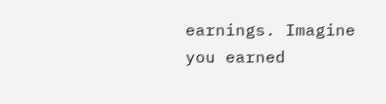earnings. Imagine you earned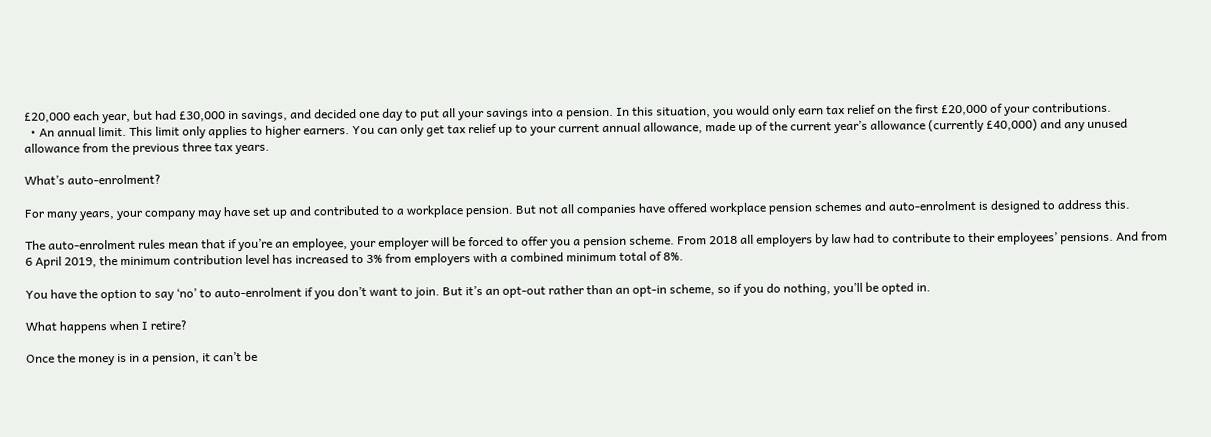£20,000 each year, but had £30,000 in savings, and decided one day to put all your savings into a pension. In this situation, you would only earn tax relief on the first £20,000 of your contributions.
  • An annual limit. This limit only applies to higher earners. You can only get tax relief up to your current annual allowance, made up of the current year’s allowance (currently £40,000) and any unused allowance from the previous three tax years.

What’s auto-enrolment?

For many years, your company may have set up and contributed to a workplace pension. But not all companies have offered workplace pension schemes and auto-enrolment is designed to address this.

The auto-enrolment rules mean that if you’re an employee, your employer will be forced to offer you a pension scheme. From 2018 all employers by law had to contribute to their employees’ pensions. And from 6 April 2019, the minimum contribution level has increased to 3% from employers with a combined minimum total of 8%.

You have the option to say ‘no’ to auto-enrolment if you don’t want to join. But it’s an opt-out rather than an opt-in scheme, so if you do nothing, you’ll be opted in.

What happens when I retire?

Once the money is in a pension, it can’t be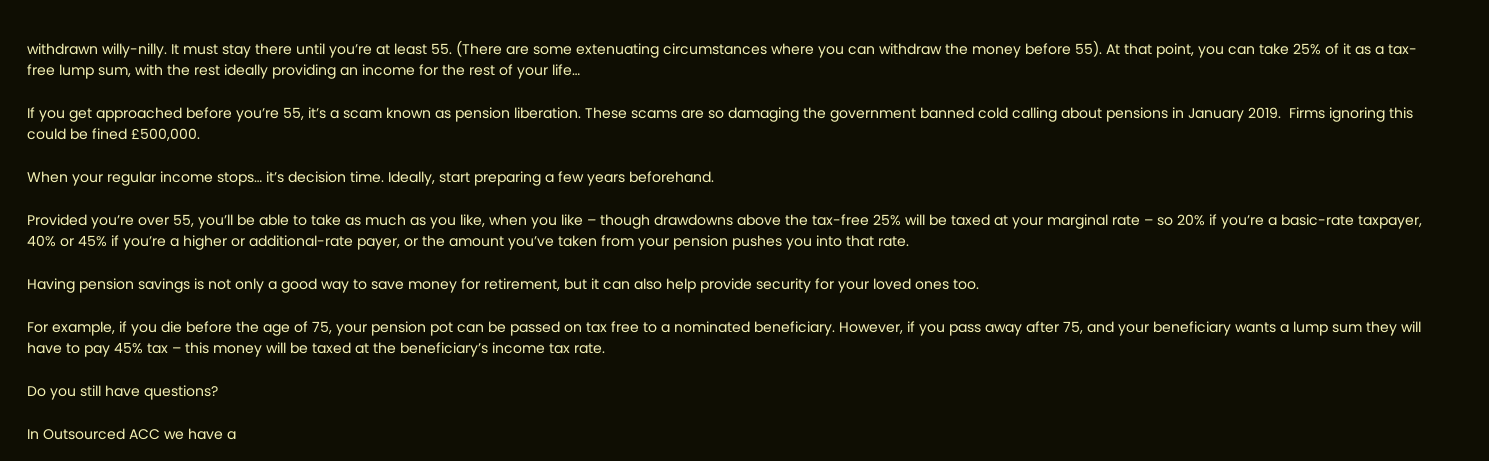withdrawn willy-nilly. It must stay there until you’re at least 55. (There are some extenuating circumstances where you can withdraw the money before 55). At that point, you can take 25% of it as a tax-free lump sum, with the rest ideally providing an income for the rest of your life…

If you get approached before you’re 55, it’s a scam known as pension liberation. These scams are so damaging the government banned cold calling about pensions in January 2019.  Firms ignoring this could be fined £500,000.

When your regular income stops… it’s decision time. Ideally, start preparing a few years beforehand.

Provided you’re over 55, you’ll be able to take as much as you like, when you like – though drawdowns above the tax-free 25% will be taxed at your marginal rate – so 20% if you’re a basic-rate taxpayer, 40% or 45% if you’re a higher or additional-rate payer, or the amount you’ve taken from your pension pushes you into that rate.

Having pension savings is not only a good way to save money for retirement, but it can also help provide security for your loved ones too.

For example, if you die before the age of 75, your pension pot can be passed on tax free to a nominated beneficiary. However, if you pass away after 75, and your beneficiary wants a lump sum they will have to pay 45% tax – this money will be taxed at the beneficiary’s income tax rate.

Do you still have questions?

In Outsourced ACC we have a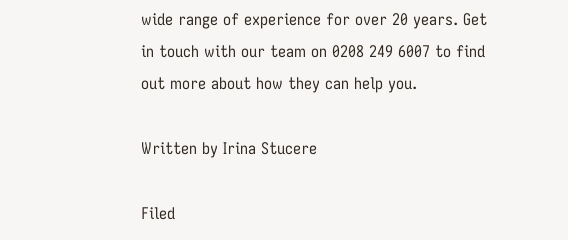wide range of experience for over 20 years. Get in touch with our team on 0208 249 6007 to find out more about how they can help you.

Written by Irina Stucere

Filed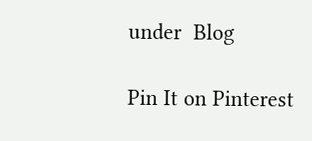under  Blog

Pin It on Pinterest